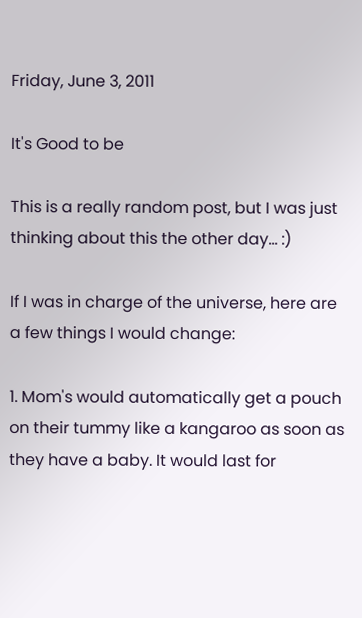Friday, June 3, 2011

It's Good to be

This is a really random post, but I was just thinking about this the other day... :)

If I was in charge of the universe, here are a few things I would change:

1. Mom's would automatically get a pouch on their tummy like a kangaroo as soon as they have a baby. It would last for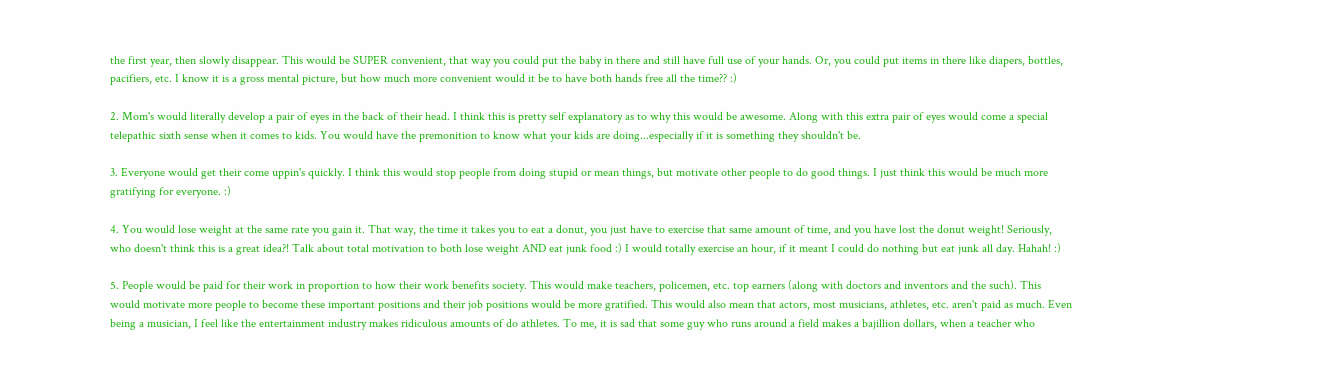the first year, then slowly disappear. This would be SUPER convenient, that way you could put the baby in there and still have full use of your hands. Or, you could put items in there like diapers, bottles, pacifiers, etc. I know it is a gross mental picture, but how much more convenient would it be to have both hands free all the time?? :)

2. Mom's would literally develop a pair of eyes in the back of their head. I think this is pretty self explanatory as to why this would be awesome. Along with this extra pair of eyes would come a special telepathic sixth sense when it comes to kids. You would have the premonition to know what your kids are doing...especially if it is something they shouldn't be.

3. Everyone would get their come uppin's quickly. I think this would stop people from doing stupid or mean things, but motivate other people to do good things. I just think this would be much more gratifying for everyone. :)

4. You would lose weight at the same rate you gain it. That way, the time it takes you to eat a donut, you just have to exercise that same amount of time, and you have lost the donut weight! Seriously, who doesn't think this is a great idea?! Talk about total motivation to both lose weight AND eat junk food :) I would totally exercise an hour, if it meant I could do nothing but eat junk all day. Hahah! :)

5. People would be paid for their work in proportion to how their work benefits society. This would make teachers, policemen, etc. top earners (along with doctors and inventors and the such). This would motivate more people to become these important positions and their job positions would be more gratified. This would also mean that actors, most musicians, athletes, etc. aren't paid as much. Even being a musician, I feel like the entertainment industry makes ridiculous amounts of do athletes. To me, it is sad that some guy who runs around a field makes a bajillion dollars, when a teacher who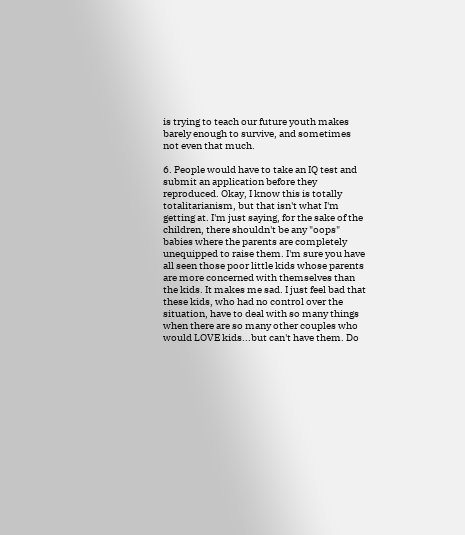is trying to teach our future youth makes barely enough to survive, and sometimes not even that much.

6. People would have to take an IQ test and submit an application before they reproduced. Okay, I know this is totally totalitarianism, but that isn't what I'm getting at. I'm just saying, for the sake of the children, there shouldn't be any "oops" babies where the parents are completely unequipped to raise them. I'm sure you have all seen those poor little kids whose parents are more concerned with themselves than the kids. It makes me sad. I just feel bad that these kids, who had no control over the situation, have to deal with so many things when there are so many other couples who would LOVE kids...but can't have them. Do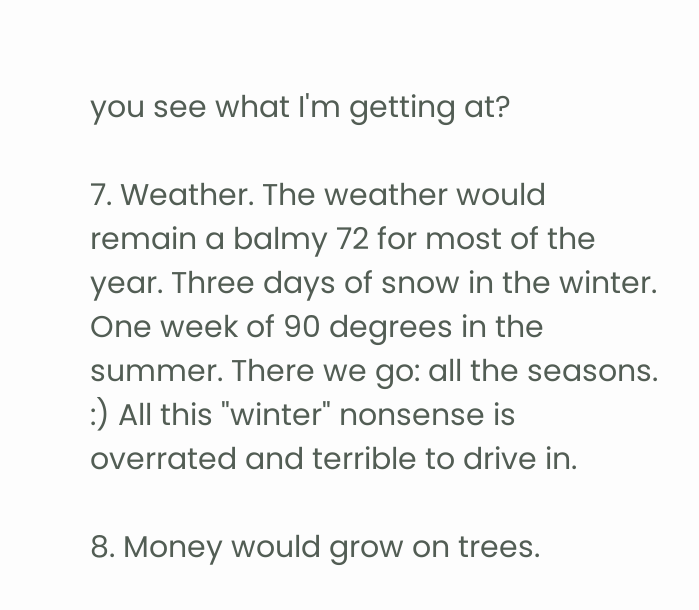you see what I'm getting at?

7. Weather. The weather would remain a balmy 72 for most of the year. Three days of snow in the winter. One week of 90 degrees in the summer. There we go: all the seasons. :) All this "winter" nonsense is overrated and terrible to drive in.

8. Money would grow on trees.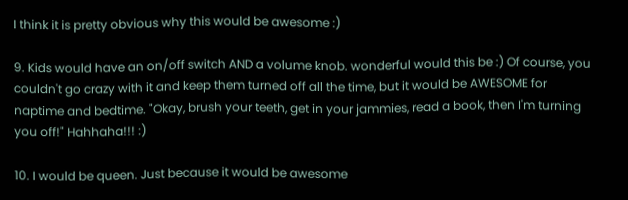I think it is pretty obvious why this would be awesome :)

9. Kids would have an on/off switch AND a volume knob. wonderful would this be :) Of course, you couldn't go crazy with it and keep them turned off all the time, but it would be AWESOME for naptime and bedtime. "Okay, brush your teeth, get in your jammies, read a book, then I'm turning you off!" Hahhaha!!! :)

10. I would be queen. Just because it would be awesome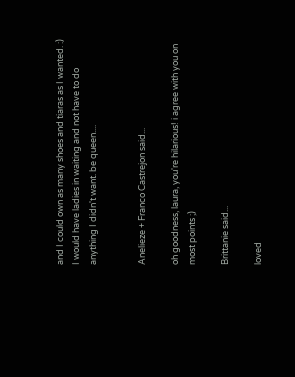and I could own as many shoes and tiaras as I wanted. :) I would have ladies in waiting and not have to do anything I didn't want. be queen....


Anelieze + Franco Castrejon said...

oh goodness, laura, you're hilarious! i agree with you on most points ;)

Brittanie said...

loved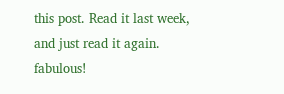this post. Read it last week, and just read it again. fabulous!